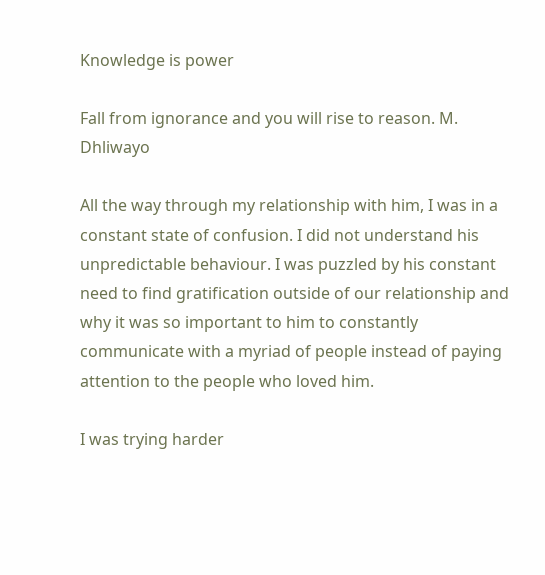Knowledge is power

Fall from ignorance and you will rise to reason. M. Dhliwayo

All the way through my relationship with him, I was in a constant state of confusion. I did not understand his unpredictable behaviour. I was puzzled by his constant need to find gratification outside of our relationship and why it was so important to him to constantly communicate with a myriad of people instead of paying attention to the people who loved him.

I was trying harder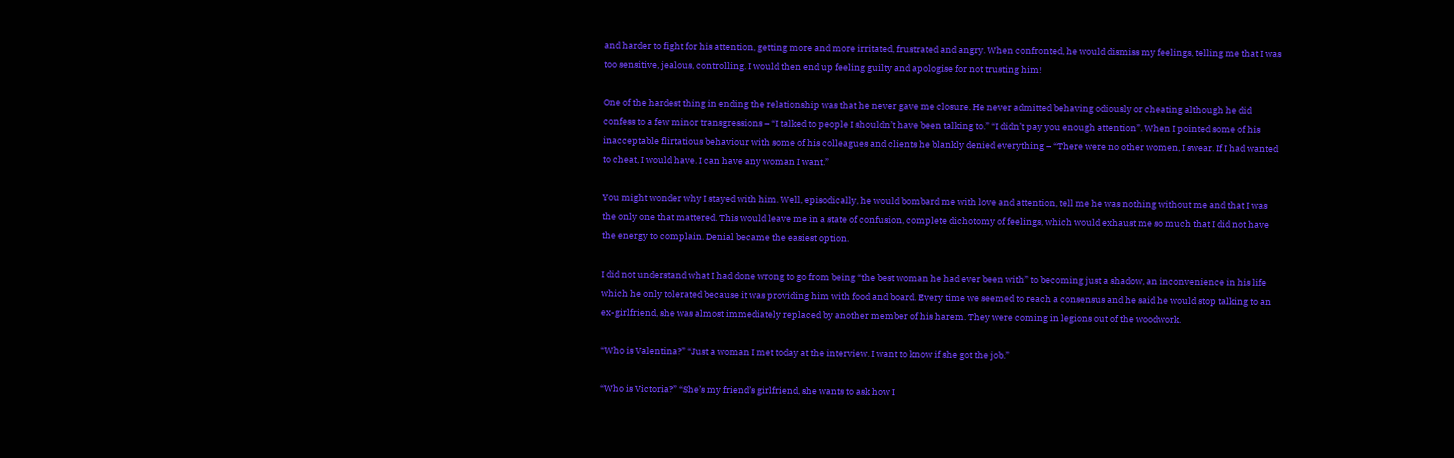and harder to fight for his attention, getting more and more irritated, frustrated and angry. When confronted, he would dismiss my feelings, telling me that I was too sensitive, jealous, controlling. I would then end up feeling guilty and apologise for not trusting him!

One of the hardest thing in ending the relationship was that he never gave me closure. He never admitted behaving odiously or cheating although he did confess to a few minor transgressions – “I talked to people I shouldn’t have been talking to.” “I didn’t pay you enough attention”. When I pointed some of his inacceptable flirtatious behaviour with some of his colleagues and clients he blankly denied everything – “There were no other women, I swear. If I had wanted to cheat, I would have. I can have any woman I want.”

You might wonder why I stayed with him. Well, episodically, he would bombard me with love and attention, tell me he was nothing without me and that I was the only one that mattered. This would leave me in a state of confusion, complete dichotomy of feelings, which would exhaust me so much that I did not have the energy to complain. Denial became the easiest option.

I did not understand what I had done wrong to go from being “the best woman he had ever been with” to becoming just a shadow, an inconvenience in his life which he only tolerated because it was providing him with food and board. Every time we seemed to reach a consensus and he said he would stop talking to an ex-girlfriend, she was almost immediately replaced by another member of his harem. They were coming in legions out of the woodwork.

“Who is Valentina?” “Just a woman I met today at the interview. I want to know if she got the job.”

“Who is Victoria?” “She’s my friend’s girlfriend, she wants to ask how I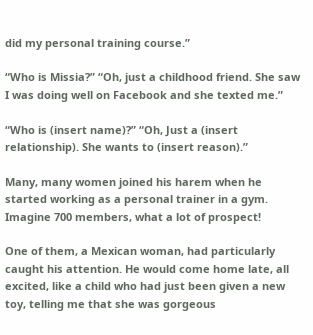did my personal training course.”

“Who is Missia?” “Oh, just a childhood friend. She saw I was doing well on Facebook and she texted me.”

“Who is (insert name)?” “Oh, Just a (insert relationship). She wants to (insert reason).”

Many, many women joined his harem when he started working as a personal trainer in a gym. Imagine 700 members, what a lot of prospect!

One of them, a Mexican woman, had particularly caught his attention. He would come home late, all excited, like a child who had just been given a new toy, telling me that she was gorgeous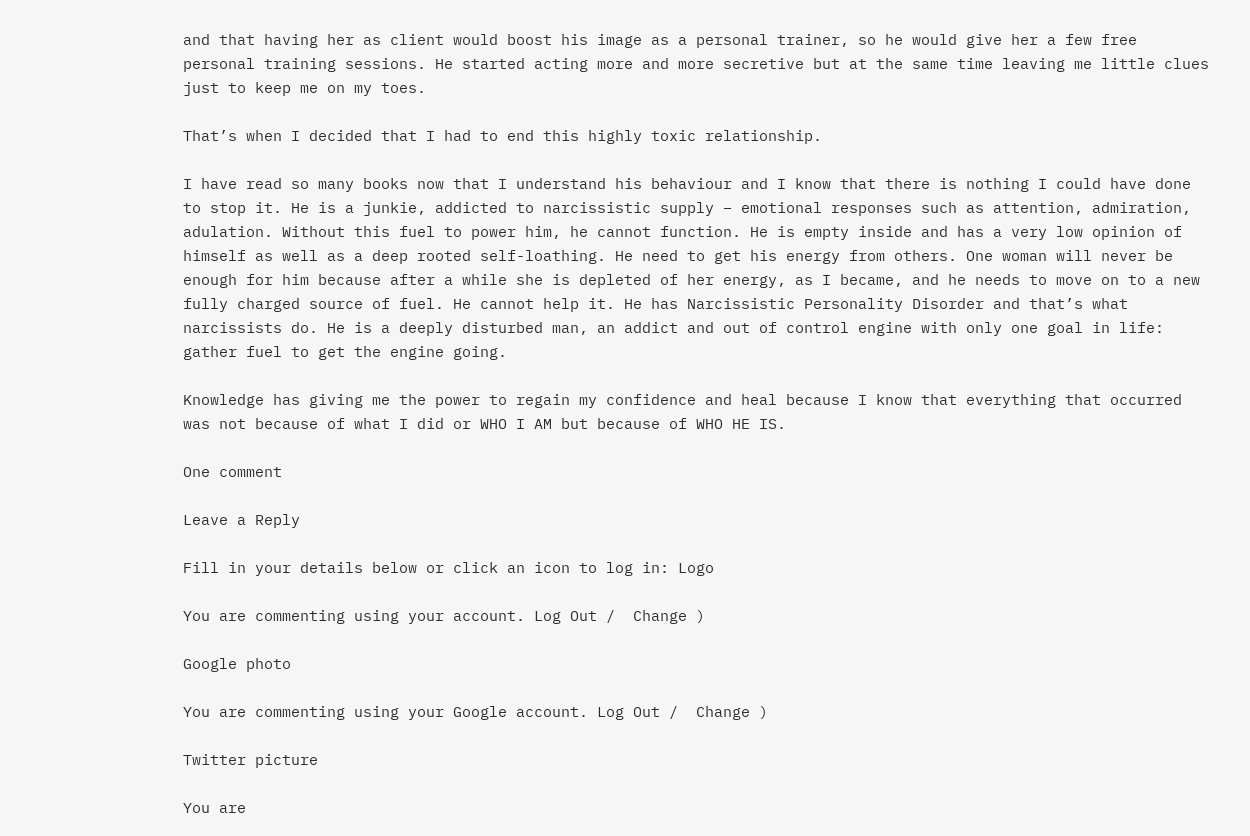and that having her as client would boost his image as a personal trainer, so he would give her a few free personal training sessions. He started acting more and more secretive but at the same time leaving me little clues just to keep me on my toes.

That’s when I decided that I had to end this highly toxic relationship.

I have read so many books now that I understand his behaviour and I know that there is nothing I could have done to stop it. He is a junkie, addicted to narcissistic supply – emotional responses such as attention, admiration, adulation. Without this fuel to power him, he cannot function. He is empty inside and has a very low opinion of himself as well as a deep rooted self-loathing. He need to get his energy from others. One woman will never be enough for him because after a while she is depleted of her energy, as I became, and he needs to move on to a new fully charged source of fuel. He cannot help it. He has Narcissistic Personality Disorder and that’s what narcissists do. He is a deeply disturbed man, an addict and out of control engine with only one goal in life: gather fuel to get the engine going.

Knowledge has giving me the power to regain my confidence and heal because I know that everything that occurred was not because of what I did or WHO I AM but because of WHO HE IS.

One comment

Leave a Reply

Fill in your details below or click an icon to log in: Logo

You are commenting using your account. Log Out /  Change )

Google photo

You are commenting using your Google account. Log Out /  Change )

Twitter picture

You are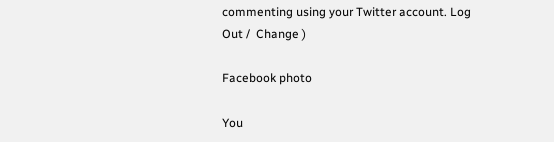commenting using your Twitter account. Log Out /  Change )

Facebook photo

You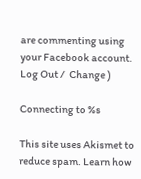are commenting using your Facebook account. Log Out /  Change )

Connecting to %s

This site uses Akismet to reduce spam. Learn how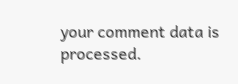your comment data is processed.